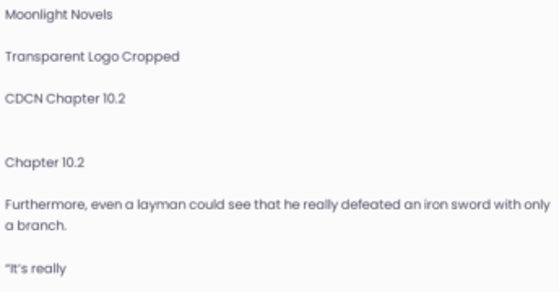Moonlight Novels

Transparent Logo Cropped

CDCN Chapter 10.2


Chapter 10.2

Furthermore, even a layman could see that he really defeated an iron sword with only a branch.

“It’s really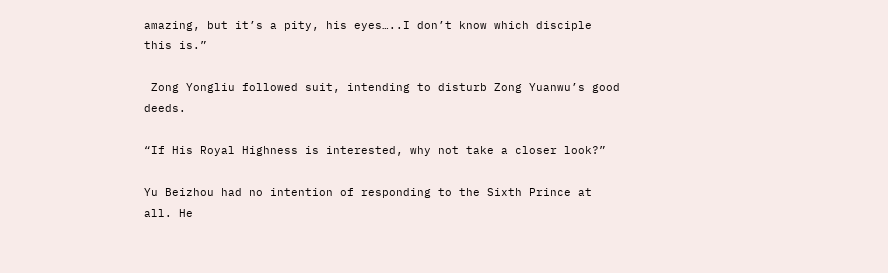amazing, but it’s a pity, his eyes…..I don’t know which disciple this is.”

 Zong Yongliu followed suit, intending to disturb Zong Yuanwu’s good deeds.

“If His Royal Highness is interested, why not take a closer look?”

Yu Beizhou had no intention of responding to the Sixth Prince at all. He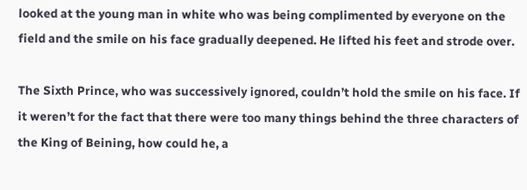looked at the young man in white who was being complimented by everyone on the field and the smile on his face gradually deepened. He lifted his feet and strode over.

The Sixth Prince, who was successively ignored, couldn’t hold the smile on his face. If it weren’t for the fact that there were too many things behind the three characters of the King of Beining, how could he, a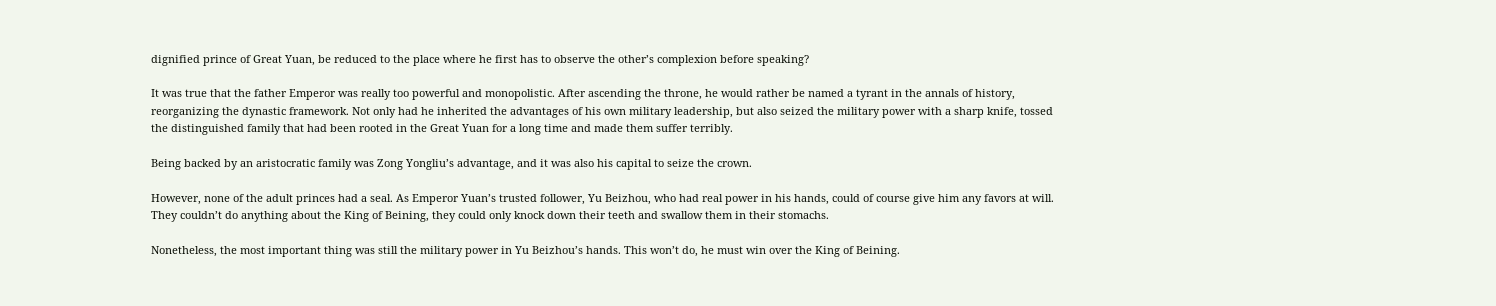dignified prince of Great Yuan, be reduced to the place where he first has to observe the other’s complexion before speaking?

It was true that the father Emperor was really too powerful and monopolistic. After ascending the throne, he would rather be named a tyrant in the annals of history, reorganizing the dynastic framework. Not only had he inherited the advantages of his own military leadership, but also seized the military power with a sharp knife, tossed the distinguished family that had been rooted in the Great Yuan for a long time and made them suffer terribly.

Being backed by an aristocratic family was Zong Yongliu’s advantage, and it was also his capital to seize the crown.

However, none of the adult princes had a seal. As Emperor Yuan’s trusted follower, Yu Beizhou, who had real power in his hands, could of course give him any favors at will. They couldn’t do anything about the King of Beining, they could only knock down their teeth and swallow them in their stomachs.

Nonetheless, the most important thing was still the military power in Yu Beizhou’s hands. This won’t do, he must win over the King of Beining.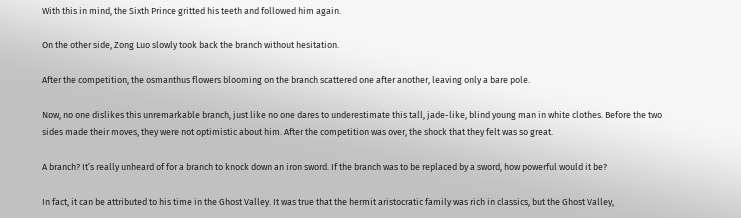With this in mind, the Sixth Prince gritted his teeth and followed him again.

On the other side, Zong Luo slowly took back the branch without hesitation.

After the competition, the osmanthus flowers blooming on the branch scattered one after another, leaving only a bare pole.

Now, no one dislikes this unremarkable branch, just like no one dares to underestimate this tall, jade-like, blind young man in white clothes. Before the two sides made their moves, they were not optimistic about him. After the competition was over, the shock that they felt was so great.

A branch? It’s really unheard of for a branch to knock down an iron sword. If the branch was to be replaced by a sword, how powerful would it be?

In fact, it can be attributed to his time in the Ghost Valley. It was true that the hermit aristocratic family was rich in classics, but the Ghost Valley,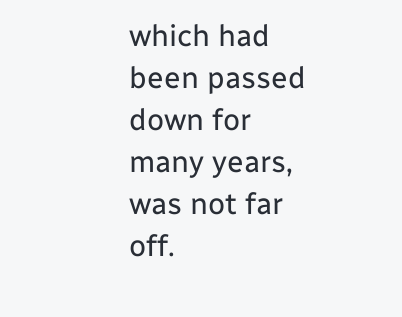which had been passed down for many years, was not far off.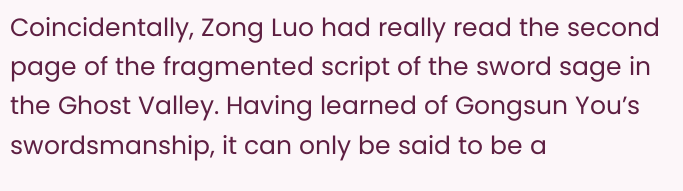Coincidentally, Zong Luo had really read the second page of the fragmented script of the sword sage in the Ghost Valley. Having learned of Gongsun You’s swordsmanship, it can only be said to be a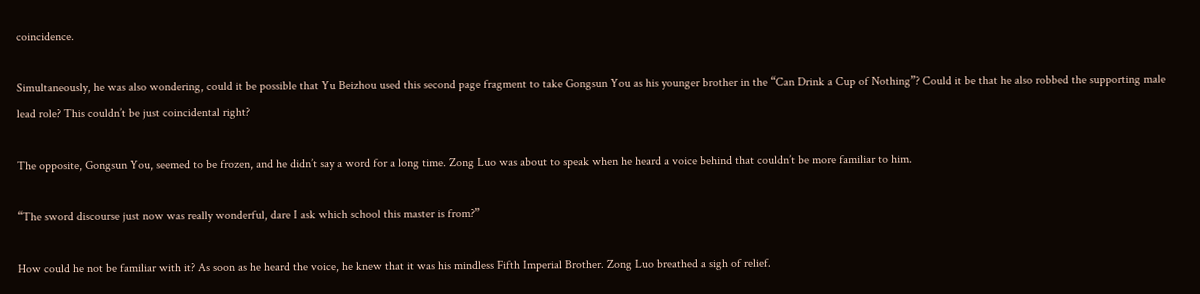coincidence.

Simultaneously, he was also wondering, could it be possible that Yu Beizhou used this second page fragment to take Gongsun You as his younger brother in the “Can Drink a Cup of Nothing”? Could it be that he also robbed the supporting male lead role? This couldn’t be just coincidental right?

The opposite, Gongsun You, seemed to be frozen, and he didn’t say a word for a long time. Zong Luo was about to speak when he heard a voice behind that couldn’t be more familiar to him.

“The sword discourse just now was really wonderful, dare I ask which school this master is from?”

How could he not be familiar with it? As soon as he heard the voice, he knew that it was his mindless Fifth Imperial Brother. Zong Luo breathed a sigh of relief.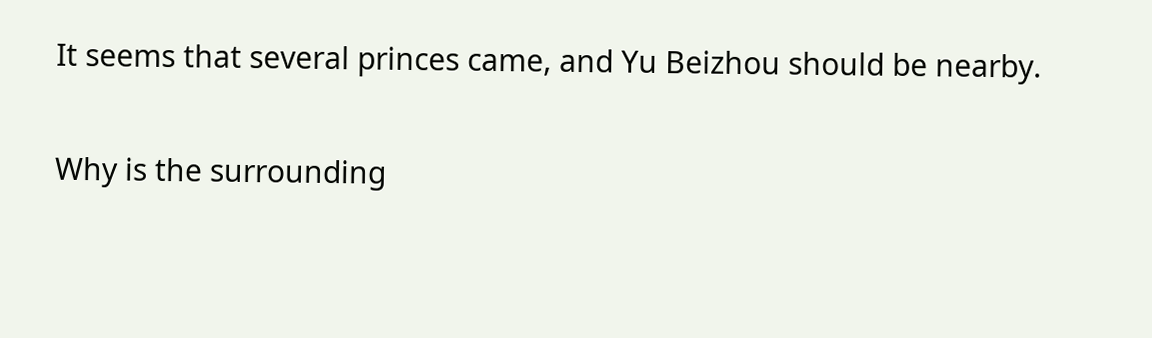It seems that several princes came, and Yu Beizhou should be nearby.

Why is the surrounding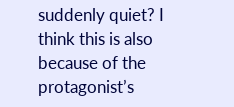suddenly quiet? I think this is also because of the protagonist’s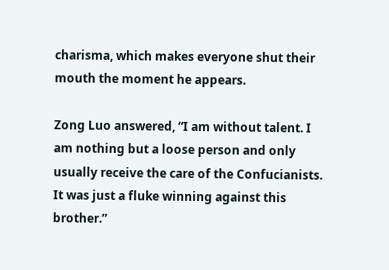charisma, which makes everyone shut their mouth the moment he appears.

Zong Luo answered, “I am without talent. I am nothing but a loose person and only usually receive the care of the Confucianists. It was just a fluke winning against this brother.”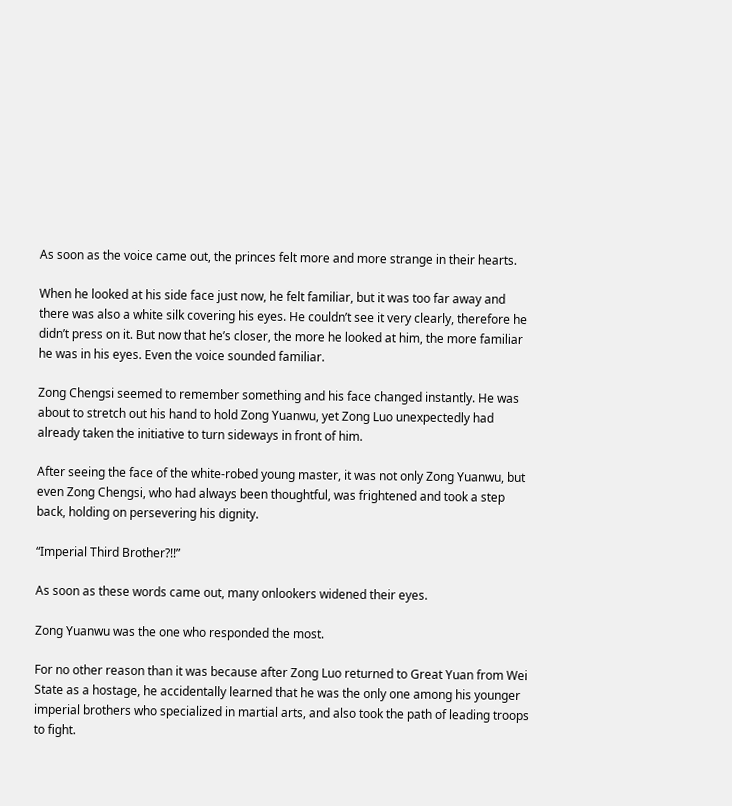As soon as the voice came out, the princes felt more and more strange in their hearts.

When he looked at his side face just now, he felt familiar, but it was too far away and there was also a white silk covering his eyes. He couldn’t see it very clearly, therefore he didn’t press on it. But now that he’s closer, the more he looked at him, the more familiar he was in his eyes. Even the voice sounded familiar.

Zong Chengsi seemed to remember something and his face changed instantly. He was about to stretch out his hand to hold Zong Yuanwu, yet Zong Luo unexpectedly had already taken the initiative to turn sideways in front of him.

After seeing the face of the white-robed young master, it was not only Zong Yuanwu, but even Zong Chengsi, who had always been thoughtful, was frightened and took a step back, holding on persevering his dignity.

“Imperial Third Brother?!!”

As soon as these words came out, many onlookers widened their eyes.

Zong Yuanwu was the one who responded the most.

For no other reason than it was because after Zong Luo returned to Great Yuan from Wei State as a hostage, he accidentally learned that he was the only one among his younger imperial brothers who specialized in martial arts, and also took the path of leading troops to fight.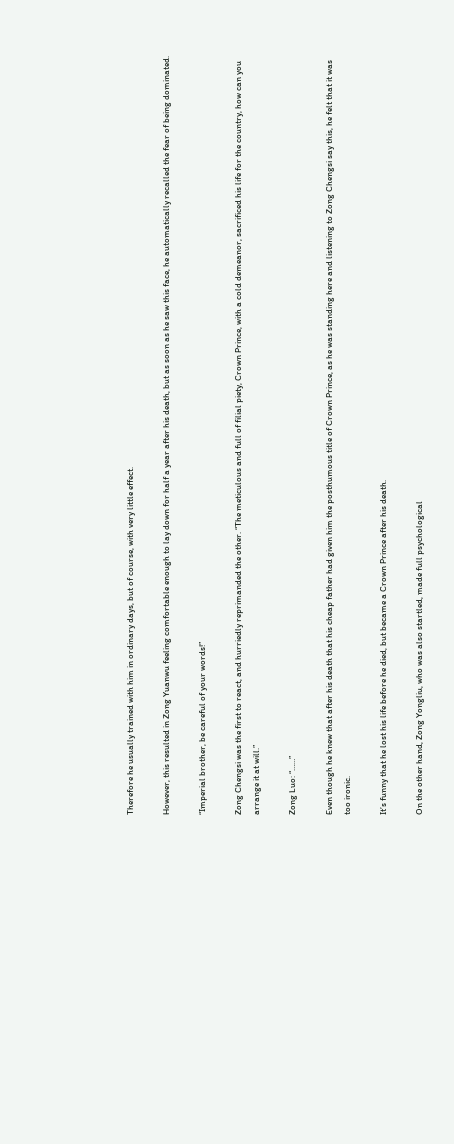Therefore he usually trained with him in ordinary days, but of course, with very little effect.

However, this resulted in Zong Yuanwu feeling comfortable enough to lay down for half a year after his death, but as soon as he saw this face, he automatically recalled the fear of being dominated.

“Imperial brother, be careful of your words!”

Zong Chengsi was the first to react, and hurriedly reprimanded the other. “The meticulous and full of filial piety, Crown Prince, with a cold demeanor, sacrificed his life for the country, how can you arrange it at will.”

Zong Luo: “……”

Even though he knew that after his death that his cheap father had given him the posthumous title of Crown Prince, as he was standing here and listening to Zong Chengsi say this, he felt that it was too ironic.

It’s funny that he lost his life before he died, but became a Crown Prince after his death.

On the other hand, Zong Yongliu, who was also startled, made full psychological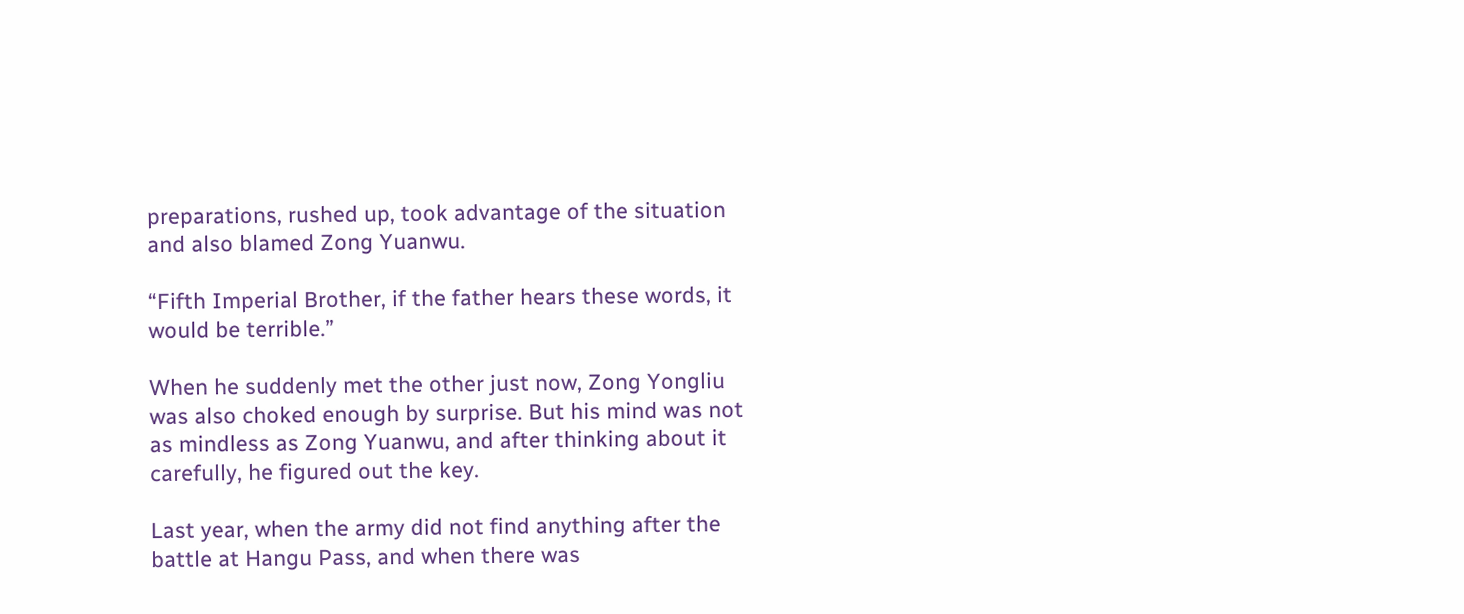preparations, rushed up, took advantage of the situation and also blamed Zong Yuanwu.

“Fifth Imperial Brother, if the father hears these words, it would be terrible.”

When he suddenly met the other just now, Zong Yongliu was also choked enough by surprise. But his mind was not as mindless as Zong Yuanwu, and after thinking about it carefully, he figured out the key.

Last year, when the army did not find anything after the battle at Hangu Pass, and when there was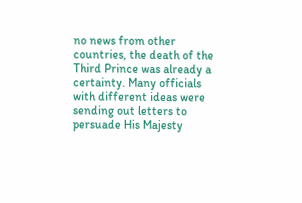no news from other countries, the death of the Third Prince was already a certainty. Many officials with different ideas were sending out letters to persuade His Majesty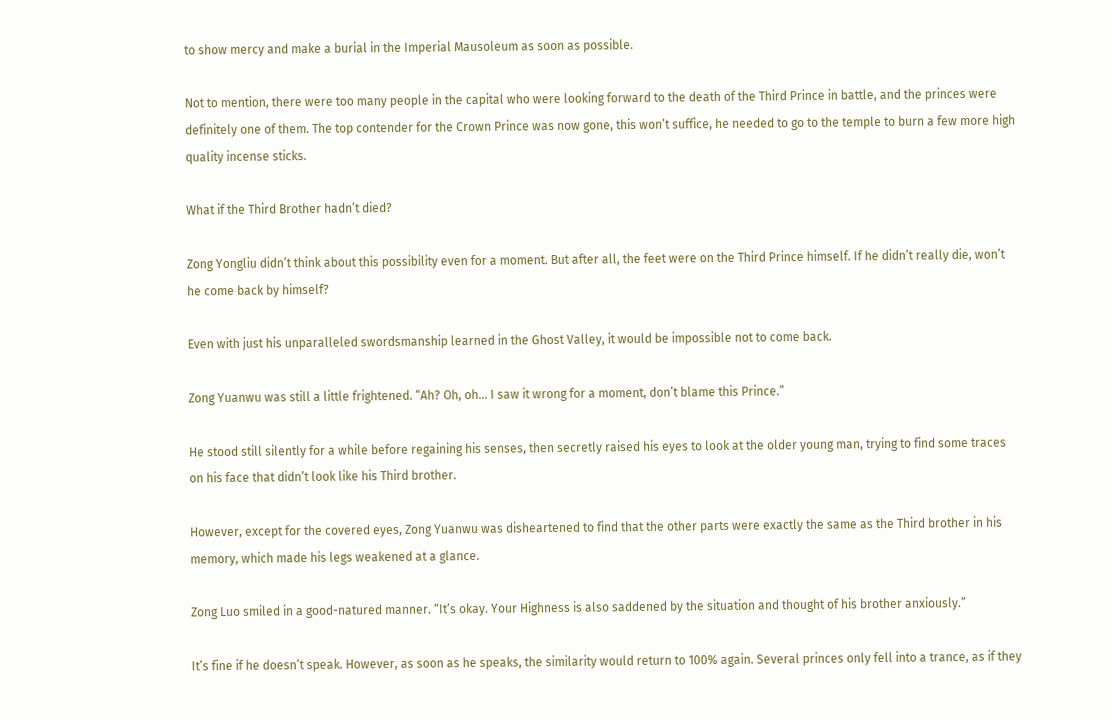to show mercy and make a burial in the Imperial Mausoleum as soon as possible.

Not to mention, there were too many people in the capital who were looking forward to the death of the Third Prince in battle, and the princes were definitely one of them. The top contender for the Crown Prince was now gone, this won’t suffice, he needed to go to the temple to burn a few more high quality incense sticks.

What if the Third Brother hadn’t died?

Zong Yongliu didn’t think about this possibility even for a moment. But after all, the feet were on the Third Prince himself. If he didn’t really die, won’t he come back by himself?

Even with just his unparalleled swordsmanship learned in the Ghost Valley, it would be impossible not to come back.

Zong Yuanwu was still a little frightened. “Ah? Oh, oh… I saw it wrong for a moment, don’t blame this Prince.”

He stood still silently for a while before regaining his senses, then secretly raised his eyes to look at the older young man, trying to find some traces on his face that didn’t look like his Third brother.

However, except for the covered eyes, Zong Yuanwu was disheartened to find that the other parts were exactly the same as the Third brother in his memory, which made his legs weakened at a glance.

Zong Luo smiled in a good-natured manner. “It’s okay. Your Highness is also saddened by the situation and thought of his brother anxiously.”

It’s fine if he doesn’t speak. However, as soon as he speaks, the similarity would return to 100% again. Several princes only fell into a trance, as if they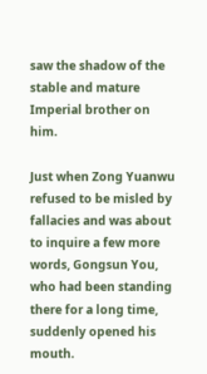saw the shadow of the stable and mature Imperial brother on him.

Just when Zong Yuanwu refused to be misled by fallacies and was about to inquire a few more words, Gongsun You, who had been standing there for a long time, suddenly opened his mouth.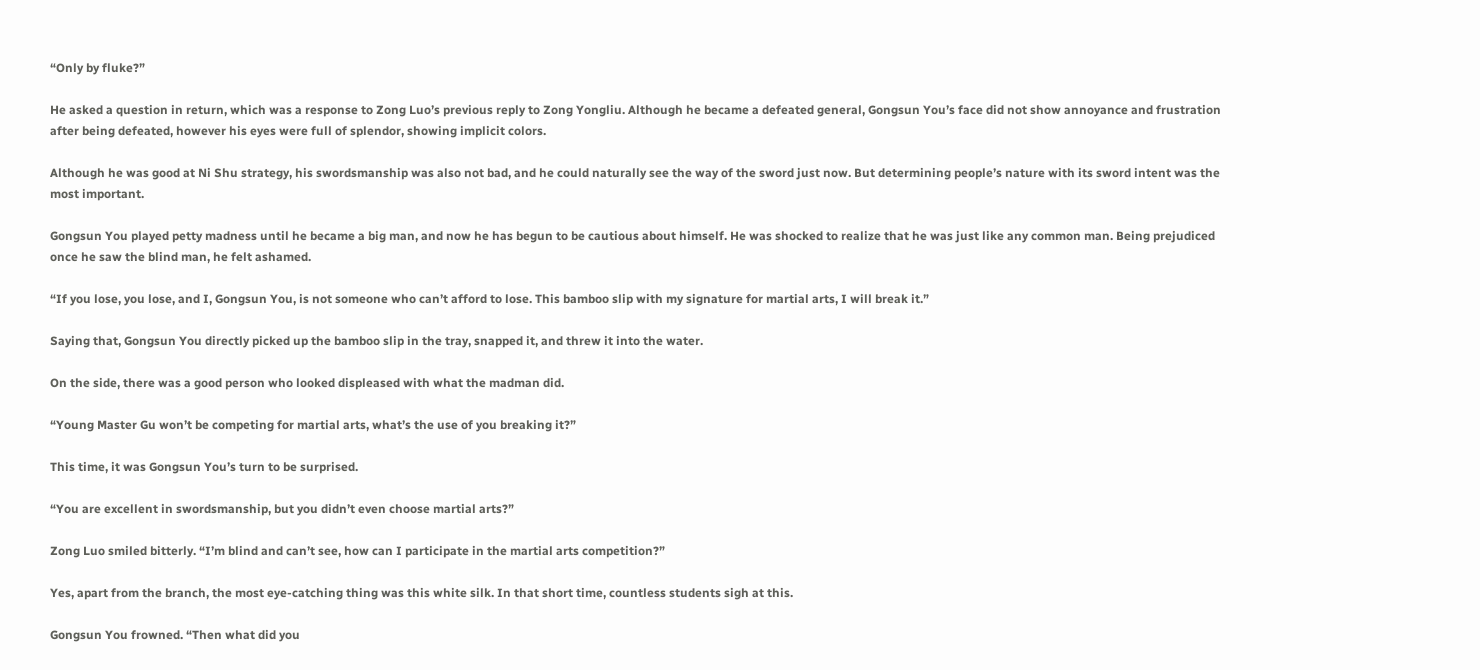“Only by fluke?”

He asked a question in return, which was a response to Zong Luo’s previous reply to Zong Yongliu. Although he became a defeated general, Gongsun You’s face did not show annoyance and frustration after being defeated, however his eyes were full of splendor, showing implicit colors.

Although he was good at Ni Shu strategy, his swordsmanship was also not bad, and he could naturally see the way of the sword just now. But determining people’s nature with its sword intent was the most important.

Gongsun You played petty madness until he became a big man, and now he has begun to be cautious about himself. He was shocked to realize that he was just like any common man. Being prejudiced once he saw the blind man, he felt ashamed.

“If you lose, you lose, and I, Gongsun You, is not someone who can’t afford to lose. This bamboo slip with my signature for martial arts, I will break it.”

Saying that, Gongsun You directly picked up the bamboo slip in the tray, snapped it, and threw it into the water.

On the side, there was a good person who looked displeased with what the madman did.

“Young Master Gu won’t be competing for martial arts, what’s the use of you breaking it?”

This time, it was Gongsun You’s turn to be surprised.

“You are excellent in swordsmanship, but you didn’t even choose martial arts?”

Zong Luo smiled bitterly. “I’m blind and can’t see, how can I participate in the martial arts competition?”

Yes, apart from the branch, the most eye-catching thing was this white silk. In that short time, countless students sigh at this.

Gongsun You frowned. “Then what did you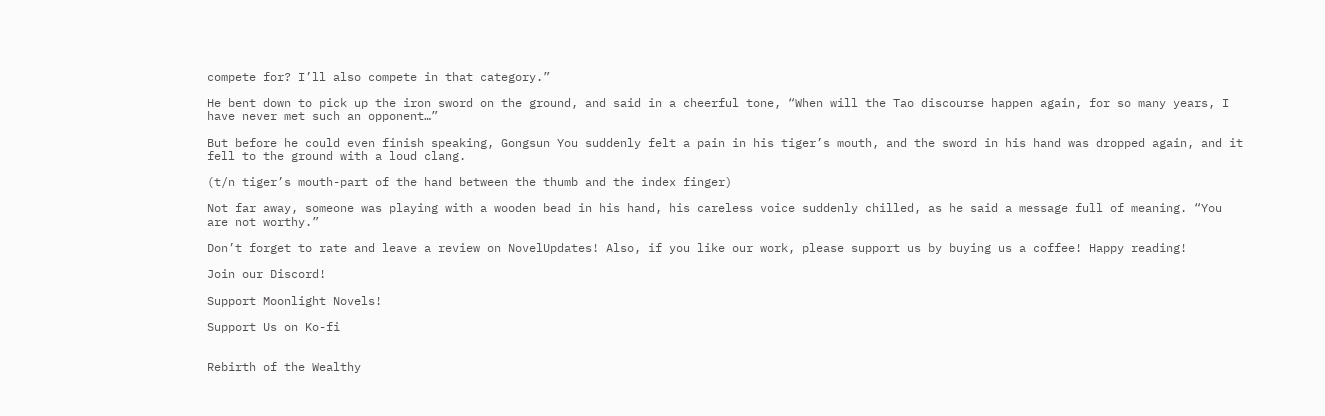compete for? I’ll also compete in that category.”

He bent down to pick up the iron sword on the ground, and said in a cheerful tone, “When will the Tao discourse happen again, for so many years, I have never met such an opponent…”

But before he could even finish speaking, Gongsun You suddenly felt a pain in his tiger’s mouth, and the sword in his hand was dropped again, and it fell to the ground with a loud clang.

(t/n tiger’s mouth-part of the hand between the thumb and the index finger)

Not far away, someone was playing with a wooden bead in his hand, his careless voice suddenly chilled, as he said a message full of meaning. “You are not worthy.”

Don’t forget to rate and leave a review on NovelUpdates! Also, if you like our work, please support us by buying us a coffee! Happy reading!

Join our Discord!

Support Moonlight Novels!

Support Us on Ko-fi


Rebirth of the Wealthy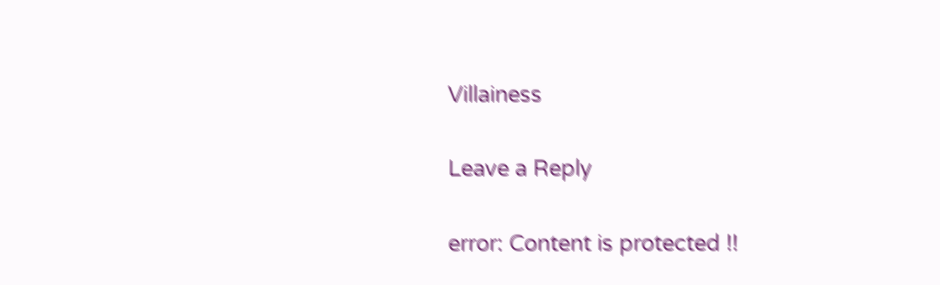Villainess

Leave a Reply

error: Content is protected !!